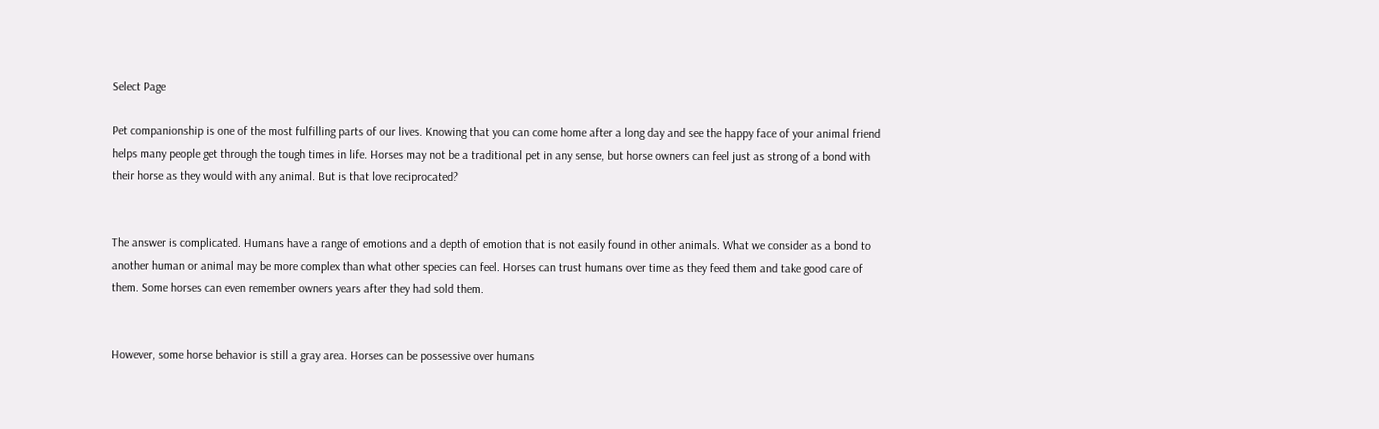Select Page

Pet companionship is one of the most fulfilling parts of our lives. Knowing that you can come home after a long day and see the happy face of your animal friend helps many people get through the tough times in life. Horses may not be a traditional pet in any sense, but horse owners can feel just as strong of a bond with their horse as they would with any animal. But is that love reciprocated?


The answer is complicated. Humans have a range of emotions and a depth of emotion that is not easily found in other animals. What we consider as a bond to another human or animal may be more complex than what other species can feel. Horses can trust humans over time as they feed them and take good care of them. Some horses can even remember owners years after they had sold them.


However, some horse behavior is still a gray area. Horses can be possessive over humans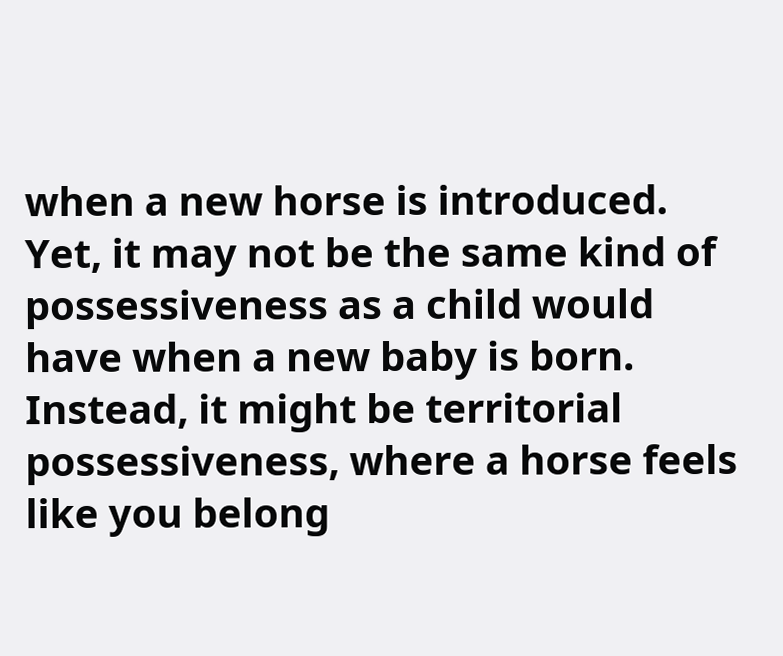when a new horse is introduced. Yet, it may not be the same kind of possessiveness as a child would have when a new baby is born. Instead, it might be territorial possessiveness, where a horse feels like you belong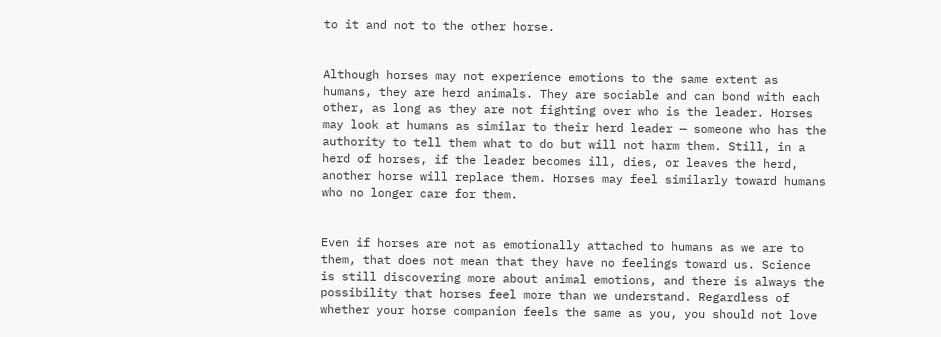to it and not to the other horse.


Although horses may not experience emotions to the same extent as humans, they are herd animals. They are sociable and can bond with each other, as long as they are not fighting over who is the leader. Horses may look at humans as similar to their herd leader — someone who has the authority to tell them what to do but will not harm them. Still, in a herd of horses, if the leader becomes ill, dies, or leaves the herd, another horse will replace them. Horses may feel similarly toward humans who no longer care for them.


Even if horses are not as emotionally attached to humans as we are to them, that does not mean that they have no feelings toward us. Science is still discovering more about animal emotions, and there is always the possibility that horses feel more than we understand. Regardless of whether your horse companion feels the same as you, you should not love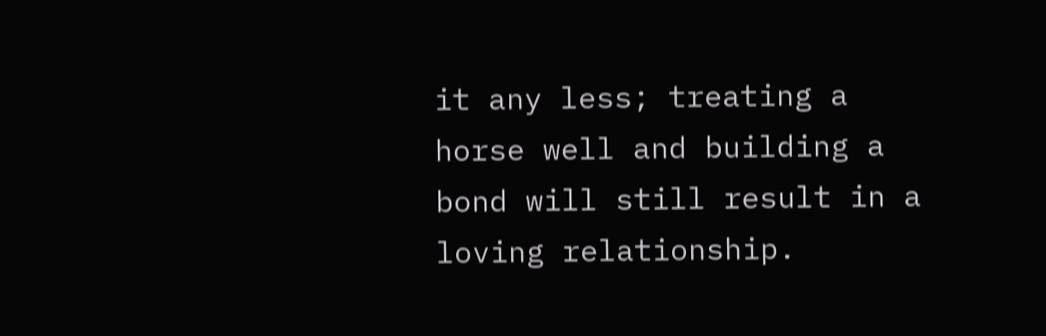it any less; treating a horse well and building a bond will still result in a loving relationship.